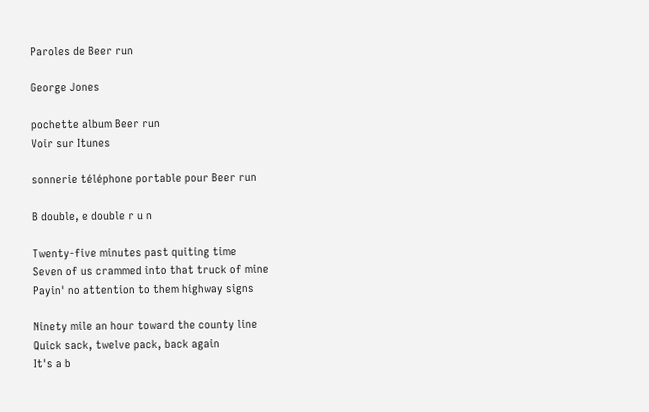Paroles de Beer run

George Jones

pochette album Beer run
Voir sur Itunes

sonnerie téléphone portable pour Beer run

B double, e double r u n

Twenty-five minutes past quiting time
Seven of us crammed into that truck of mine
Payin' no attention to them highway signs

Ninety mile an hour toward the county line
Quick sack, twelve pack, back again
It's a b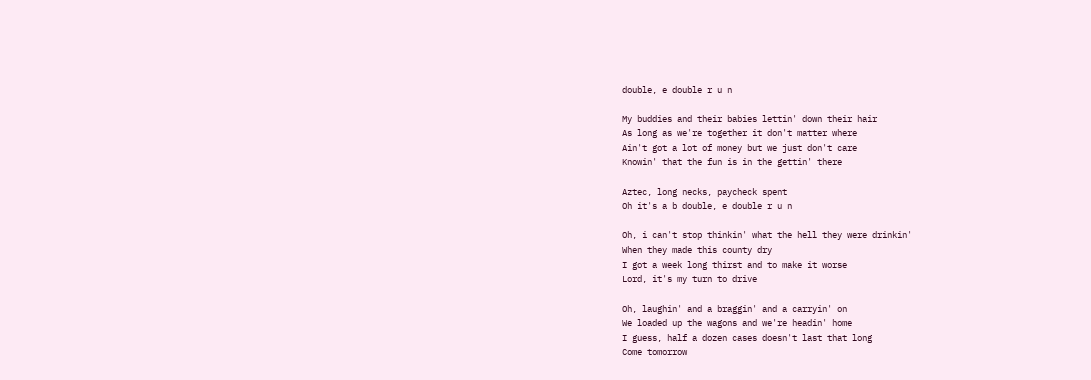double, e double r u n

My buddies and their babies lettin' down their hair
As long as we're together it don't matter where
Ain't got a lot of money but we just don't care
Knowin' that the fun is in the gettin' there

Aztec, long necks, paycheck spent
Oh it's a b double, e double r u n

Oh, i can't stop thinkin' what the hell they were drinkin'
When they made this county dry
I got a week long thirst and to make it worse
Lord, it's my turn to drive

Oh, laughin' and a braggin' and a carryin' on
We loaded up the wagons and we're headin' home
I guess, half a dozen cases doesn't last that long
Come tomorrow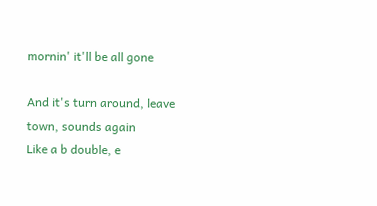mornin' it'll be all gone

And it's turn around, leave town, sounds again
Like a b double, e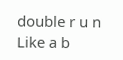double r u n
Like a b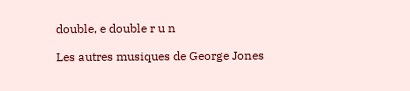double, e double r u n

Les autres musiques de George Jones